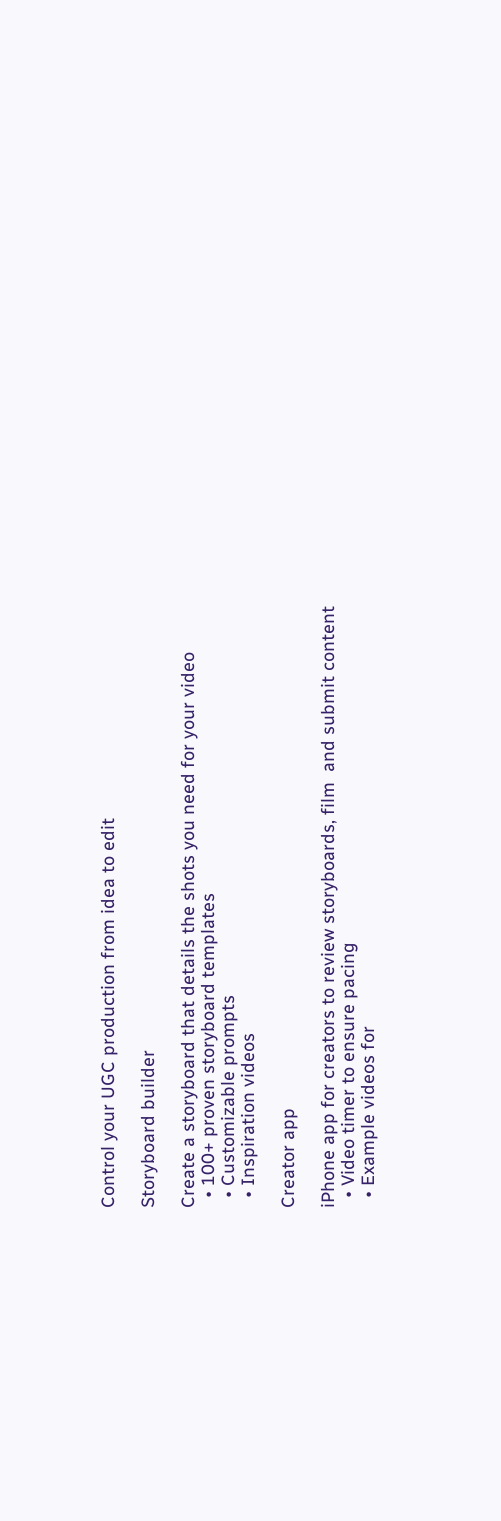Control your UGC production from idea to edit

Storyboard builder

Create a storyboard that details the shots you need for your video
  • 100+ proven storyboard templates
  • Customizable prompts
  • Inspiration videos

Creator app

iPhone app for creators to review storyboards, film  and submit content
  • Video timer to ensure pacing
  • Example videos for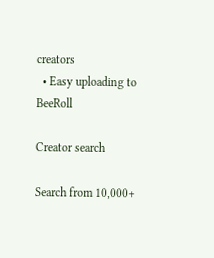creators
  • Easy uploading to BeeRoll

Creator search

Search from 10,000+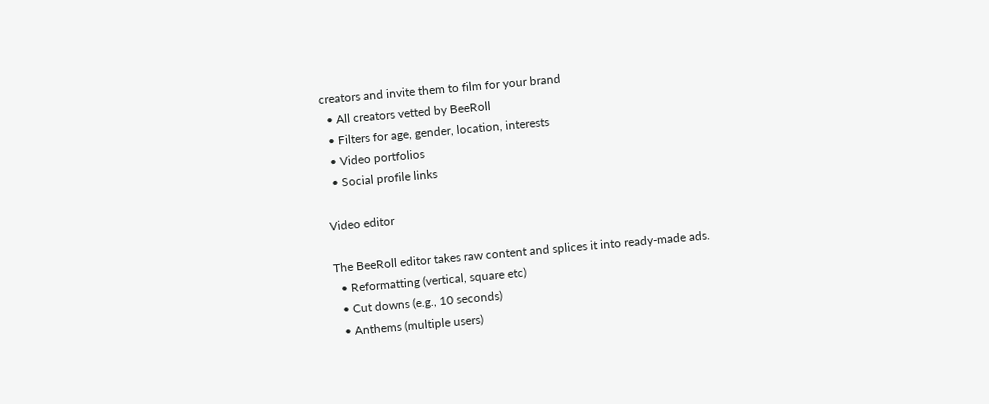creators and invite them to film for your brand
  • All creators vetted by BeeRoll
  • Filters for age, gender, location, interests
  • Video portfolios
  • Social profile links

Video editor

The BeeRoll editor takes raw content and splices it into ready-made ads.
  • Reformatting (vertical, square etc)
  • Cut downs (e.g., 10 seconds)
  • Anthems (multiple users)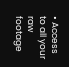• Access to all your raw footage